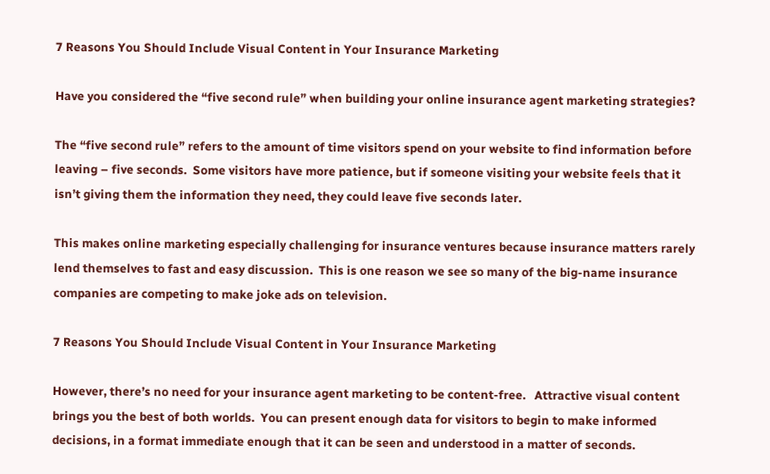7 Reasons You Should Include Visual Content in Your Insurance Marketing

Have you considered the “five second rule” when building your online insurance agent marketing strategies?

The “five second rule” refers to the amount of time visitors spend on your website to find information before leaving – five seconds.  Some visitors have more patience, but if someone visiting your website feels that it isn’t giving them the information they need, they could leave five seconds later.

This makes online marketing especially challenging for insurance ventures because insurance matters rarely lend themselves to fast and easy discussion.  This is one reason we see so many of the big-name insurance companies are competing to make joke ads on television.

7 Reasons You Should Include Visual Content in Your Insurance Marketing

However, there’s no need for your insurance agent marketing to be content-free.   Attractive visual content brings you the best of both worlds.  You can present enough data for visitors to begin to make informed decisions, in a format immediate enough that it can be seen and understood in a matter of seconds.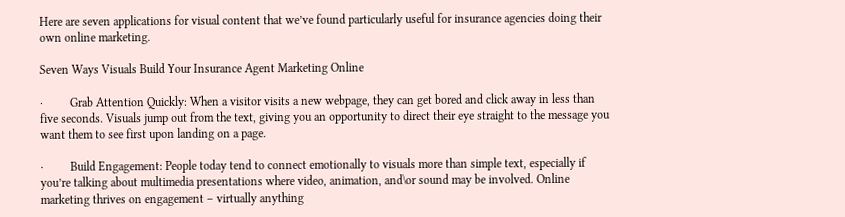Here are seven applications for visual content that we’ve found particularly useful for insurance agencies doing their own online marketing.

Seven Ways Visuals Build Your Insurance Agent Marketing Online

·         Grab Attention Quickly: When a visitor visits a new webpage, they can get bored and click away in less than five seconds. Visuals jump out from the text, giving you an opportunity to direct their eye straight to the message you want them to see first upon landing on a page.

·         Build Engagement: People today tend to connect emotionally to visuals more than simple text, especially if you’re talking about multimedia presentations where video, animation, and\or sound may be involved. Online marketing thrives on engagement – virtually anything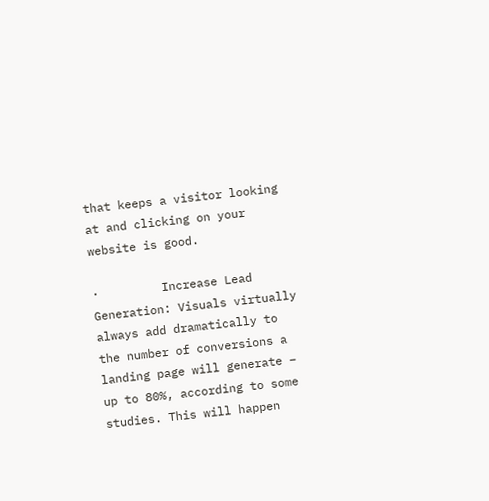that keeps a visitor looking at and clicking on your website is good.

·         Increase Lead Generation: Visuals virtually always add dramatically to the number of conversions a landing page will generate – up to 80%, according to some studies. This will happen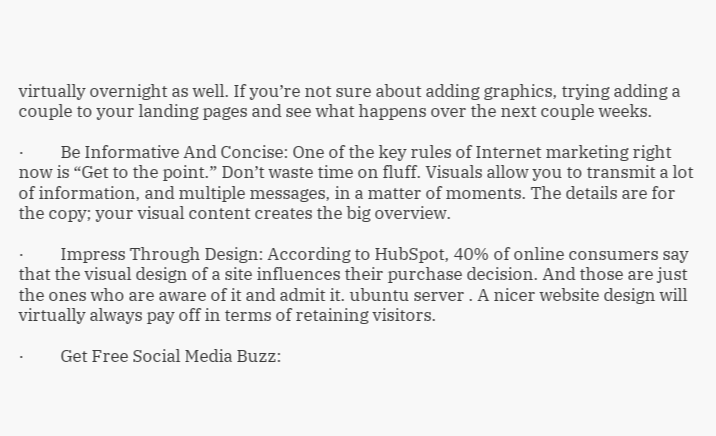virtually overnight as well. If you’re not sure about adding graphics, trying adding a couple to your landing pages and see what happens over the next couple weeks.

·         Be Informative And Concise: One of the key rules of Internet marketing right now is “Get to the point.” Don’t waste time on fluff. Visuals allow you to transmit a lot of information, and multiple messages, in a matter of moments. The details are for the copy; your visual content creates the big overview.

·         Impress Through Design: According to HubSpot, 40% of online consumers say that the visual design of a site influences their purchase decision. And those are just the ones who are aware of it and admit it. ubuntu server . A nicer website design will virtually always pay off in terms of retaining visitors.

·         Get Free Social Media Buzz: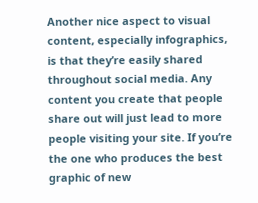Another nice aspect to visual content, especially infographics, is that they’re easily shared throughout social media. Any content you create that people share out will just lead to more people visiting your site. If you’re the one who produces the best graphic of new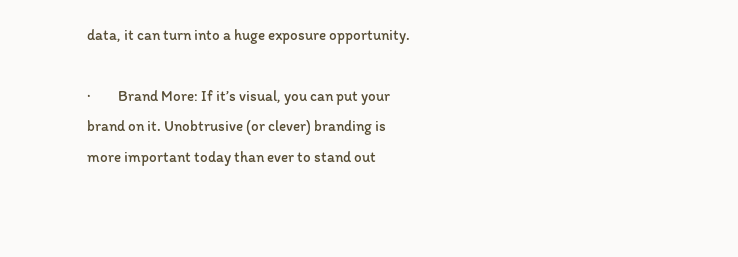data, it can turn into a huge exposure opportunity.

·         Brand More: If it’s visual, you can put your brand on it. Unobtrusive (or clever) branding is more important today than ever to stand out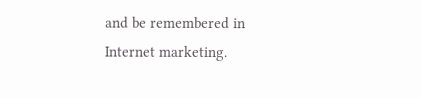and be remembered in Internet marketing.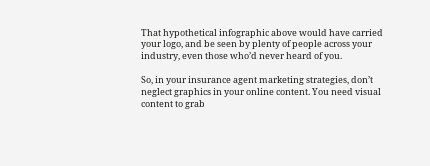That hypothetical infographic above would have carried your logo, and be seen by plenty of people across your industry, even those who’d never heard of you.

So, in your insurance agent marketing strategies, don’t neglect graphics in your online content. You need visual content to grab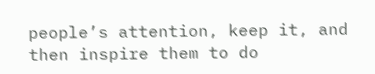people’s attention, keep it, and then inspire them to do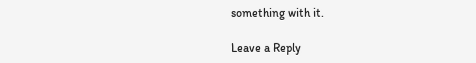something with it.

Leave a Reply